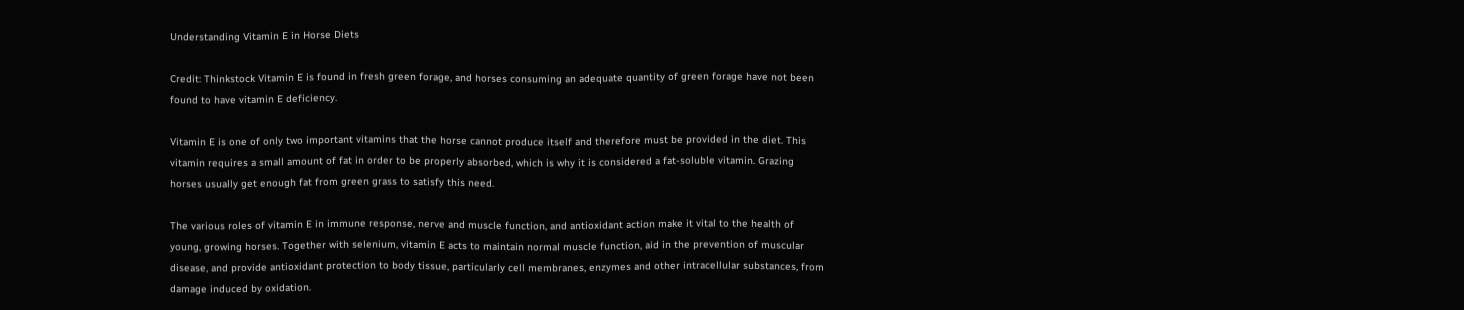Understanding Vitamin E in Horse Diets

Credit: Thinkstock Vitamin E is found in fresh green forage, and horses consuming an adequate quantity of green forage have not been found to have vitamin E deficiency.

Vitamin E is one of only two important vitamins that the horse cannot produce itself and therefore must be provided in the diet. This vitamin requires a small amount of fat in order to be properly absorbed, which is why it is considered a fat-soluble vitamin. Grazing horses usually get enough fat from green grass to satisfy this need.

The various roles of vitamin E in immune response, nerve and muscle function, and antioxidant action make it vital to the health of young, growing horses. Together with selenium, vitamin E acts to maintain normal muscle function, aid in the prevention of muscular disease, and provide antioxidant protection to body tissue, particularly cell membranes, enzymes and other intracellular substances, from damage induced by oxidation.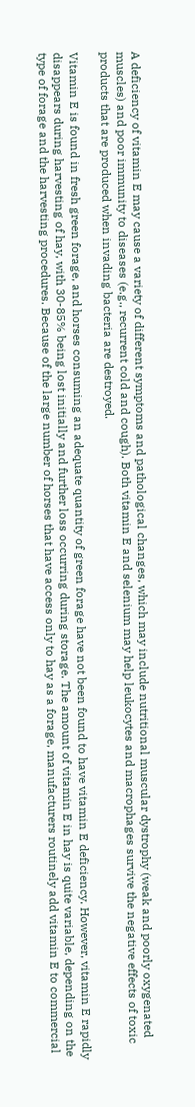A deficiency of vitamin E may cause a variety of different symptoms and pathological changes, which may include nutritional muscular dystrophy (weak and poorly oxygenated muscles) and poor immunity to diseases (e.g., recurrent cold and cough). Both vitamin E and selenium may help leukocytes and macrophages survive the negative effects of toxic products that are produced when invading bacteria are destroyed.

Vitamin E is found in fresh green forage, and horses consuming an adequate quantity of green forage have not been found to have vitamin E deficiency. However, vitamin E rapidly disappears during harvesting of hay, with 30-85% being lost initially and further loss occurring during storage. The amount of vitamin E in hay is quite variable, depending on the type of forage and the harvesting procedures. Because of the large number of horses that have access only to hay as a forage, manufacturers routinely add vitamin E to commercial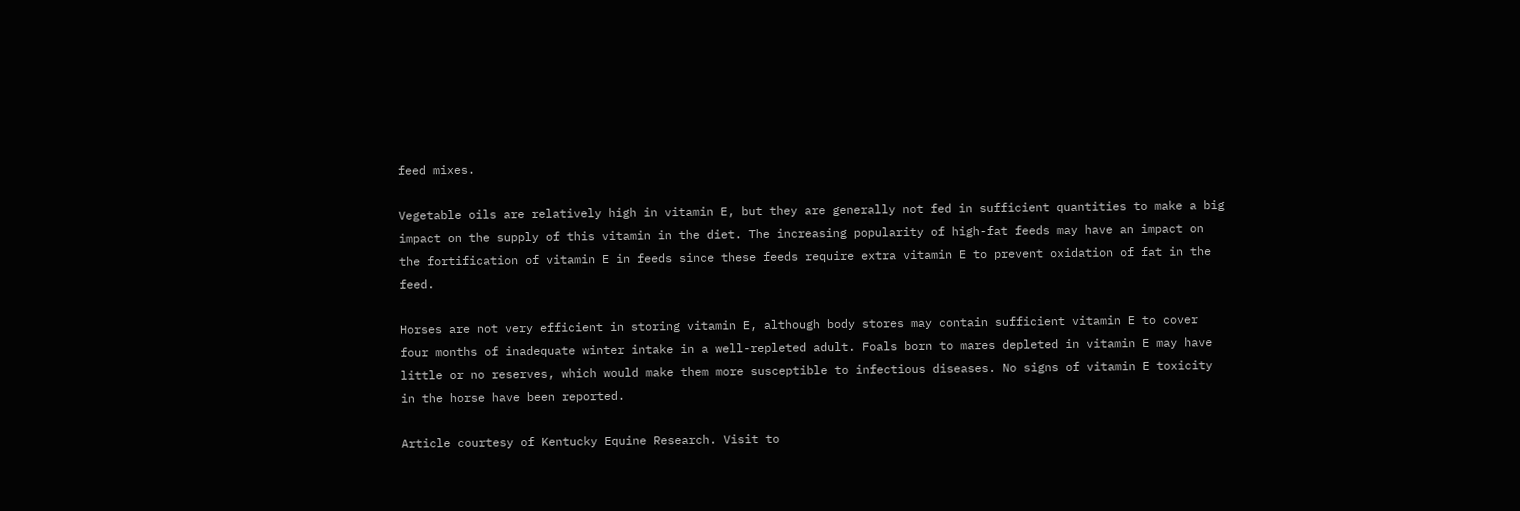feed mixes.

Vegetable oils are relatively high in vitamin E, but they are generally not fed in sufficient quantities to make a big impact on the supply of this vitamin in the diet. The increasing popularity of high-fat feeds may have an impact on the fortification of vitamin E in feeds since these feeds require extra vitamin E to prevent oxidation of fat in the feed.

Horses are not very efficient in storing vitamin E, although body stores may contain sufficient vitamin E to cover four months of inadequate winter intake in a well-repleted adult. Foals born to mares depleted in vitamin E may have little or no reserves, which would make them more susceptible to infectious diseases. No signs of vitamin E toxicity in the horse have been reported.

Article courtesy of Kentucky Equine Research. Visit to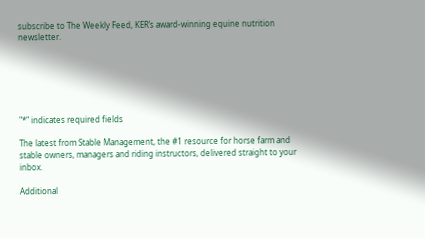subscribe to The Weekly Feed, KER’s award-winning equine nutrition newsletter.






"*" indicates required fields

The latest from Stable Management, the #1 resource for horse farm and stable owners, managers and riding instructors, delivered straight to your inbox.

Additional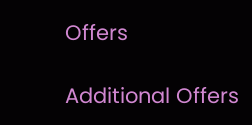Offers

Additional Offers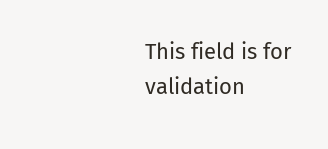This field is for validation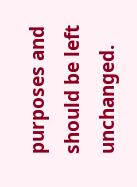purposes and should be left unchanged.